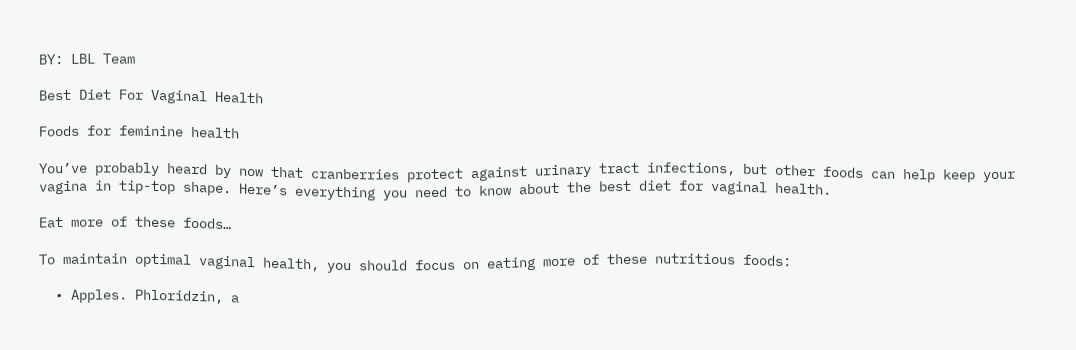BY: LBL Team

Best Diet For Vaginal Health

Foods for feminine health

You’ve probably heard by now that cranberries protect against urinary tract infections, but other foods can help keep your vagina in tip-top shape. Here’s everything you need to know about the best diet for vaginal health.

Eat more of these foods…

To maintain optimal vaginal health, you should focus on eating more of these nutritious foods:

  • Apples. Phloridzin, a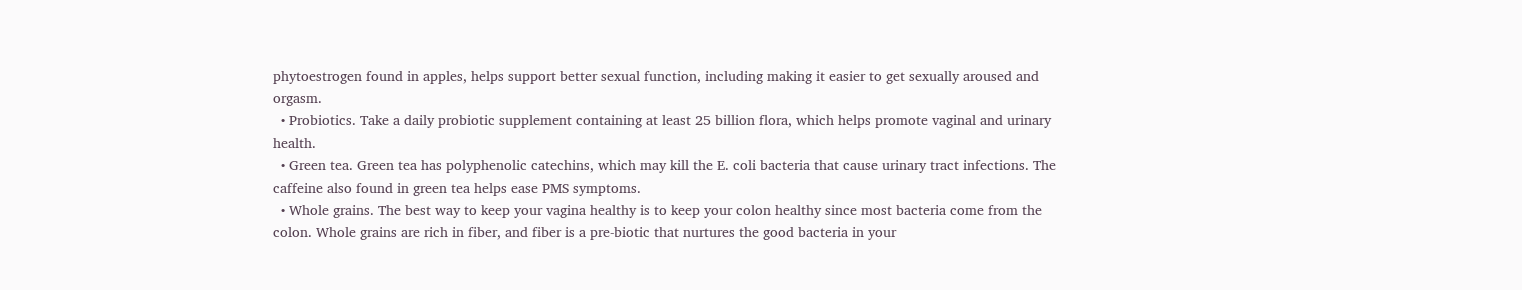phytoestrogen found in apples, helps support better sexual function, including making it easier to get sexually aroused and orgasm.
  • Probiotics. Take a daily probiotic supplement containing at least 25 billion flora, which helps promote vaginal and urinary health.
  • Green tea. Green tea has polyphenolic catechins, which may kill the E. coli bacteria that cause urinary tract infections. The caffeine also found in green tea helps ease PMS symptoms.
  • Whole grains. The best way to keep your vagina healthy is to keep your colon healthy since most bacteria come from the colon. Whole grains are rich in fiber, and fiber is a pre-biotic that nurtures the good bacteria in your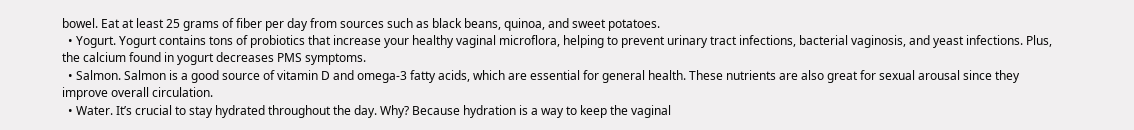bowel. Eat at least 25 grams of fiber per day from sources such as black beans, quinoa, and sweet potatoes.
  • Yogurt. Yogurt contains tons of probiotics that increase your healthy vaginal microflora, helping to prevent urinary tract infections, bacterial vaginosis, and yeast infections. Plus, the calcium found in yogurt decreases PMS symptoms.
  • Salmon. Salmon is a good source of vitamin D and omega-3 fatty acids, which are essential for general health. These nutrients are also great for sexual arousal since they improve overall circulation.
  • Water. It’s crucial to stay hydrated throughout the day. Why? Because hydration is a way to keep the vaginal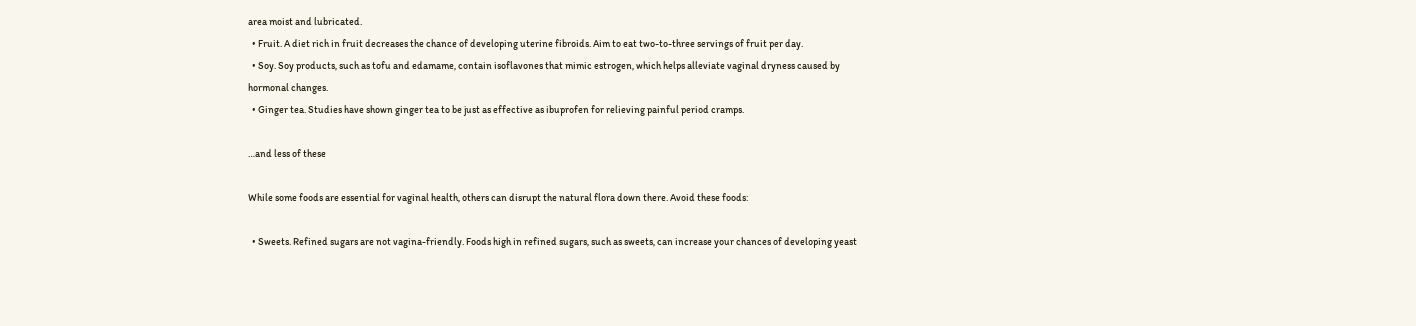area moist and lubricated.
  • Fruit. A diet rich in fruit decreases the chance of developing uterine fibroids. Aim to eat two-to-three servings of fruit per day.
  • Soy. Soy products, such as tofu and edamame, contain isoflavones that mimic estrogen, which helps alleviate vaginal dryness caused by hormonal changes.
  • Ginger tea. Studies have shown ginger tea to be just as effective as ibuprofen for relieving painful period cramps.

…and less of these

While some foods are essential for vaginal health, others can disrupt the natural flora down there. Avoid these foods:

  • Sweets. Refined sugars are not vagina-friendly. Foods high in refined sugars, such as sweets, can increase your chances of developing yeast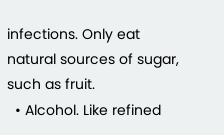infections. Only eat natural sources of sugar, such as fruit.
  • Alcohol. Like refined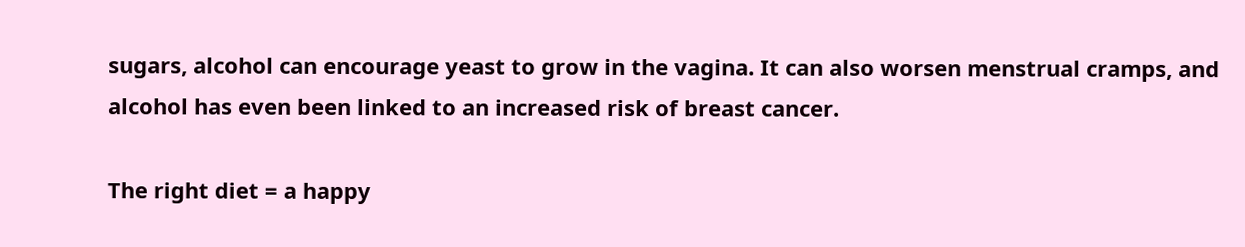sugars, alcohol can encourage yeast to grow in the vagina. It can also worsen menstrual cramps, and alcohol has even been linked to an increased risk of breast cancer.

The right diet = a happy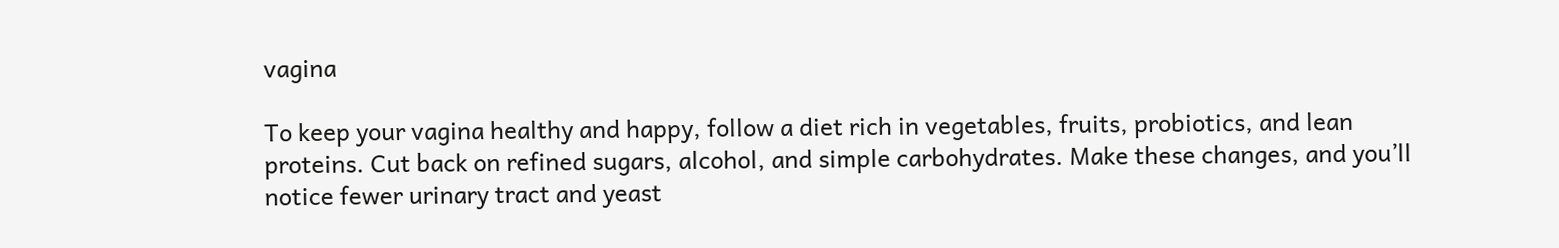vagina

To keep your vagina healthy and happy, follow a diet rich in vegetables, fruits, probiotics, and lean proteins. Cut back on refined sugars, alcohol, and simple carbohydrates. Make these changes, and you’ll notice fewer urinary tract and yeast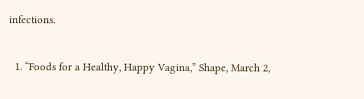infections.

  1. “Foods for a Healthy, Happy Vagina,” Shape, March 2,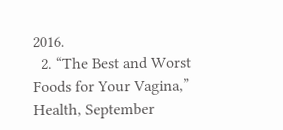2016.
  2. “The Best and Worst Foods for Your Vagina,” Health, September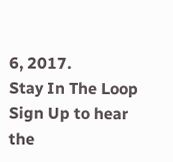6, 2017.
Stay In The Loop
Sign Up to hear the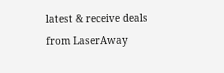latest & receive deals from LaserAway